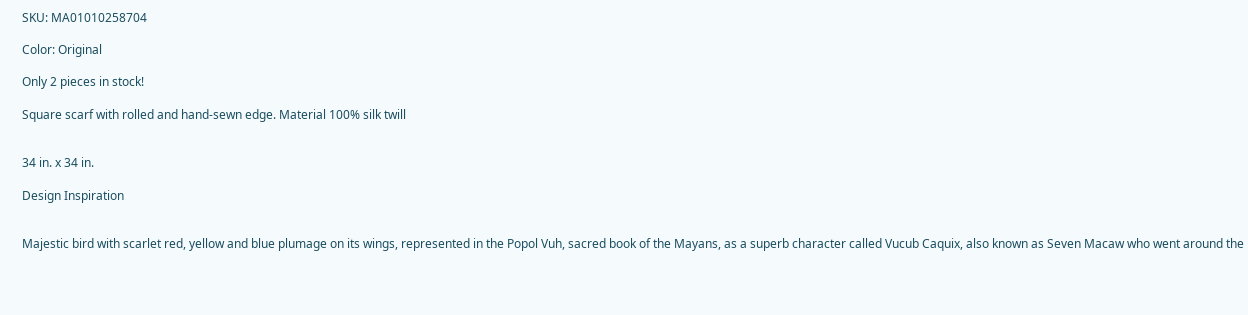SKU: MA01010258704

Color: Original

Only 2 pieces in stock!

Square scarf with rolled and hand-sewn edge. Material 100% silk twill


34 in. x 34 in.

Design Inspiration


Majestic bird with scarlet red, yellow and blue plumage on its wings, represented in the Popol Vuh, sacred book of the Mayans, as a superb character called Vucub Caquix, also known as Seven Macaw who went around the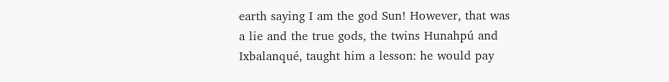earth saying I am the god Sun! However, that was a lie and the true gods, the twins Hunahpú and Ixbalanqué, taught him a lesson: he would pay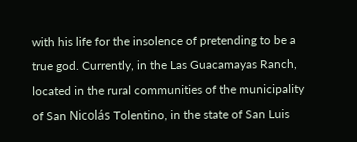with his life for the insolence of pretending to be a true god. Currently, in the Las Guacamayas Ranch, located in the rural communities of the municipality of San Nicolás Tolentino, in the state of San Luis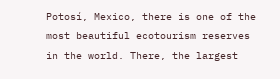Potosí, Mexico, there is one of the most beautiful ecotourism reserves in the world. There, the largest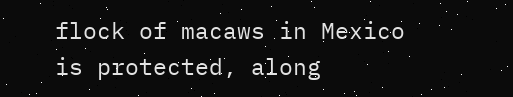flock of macaws in Mexico is protected, along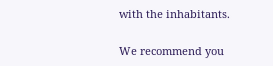with the inhabitants.

We recommend you